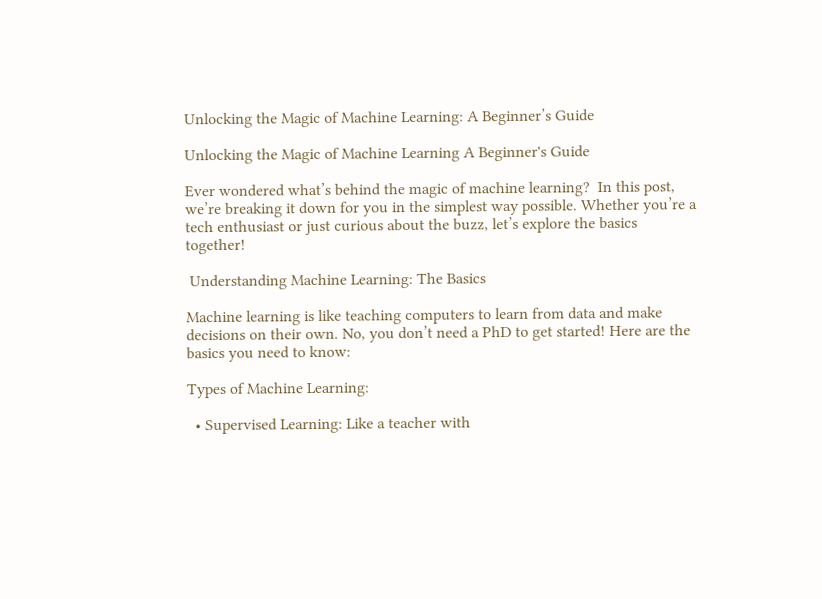Unlocking the Magic of Machine Learning: A Beginner’s Guide

Unlocking the Magic of Machine Learning A Beginner's Guide

Ever wondered what’s behind the magic of machine learning?  In this post, we’re breaking it down for you in the simplest way possible. Whether you’re a tech enthusiast or just curious about the buzz, let’s explore the basics together!

 Understanding Machine Learning: The Basics

Machine learning is like teaching computers to learn from data and make decisions on their own. No, you don’t need a PhD to get started! Here are the basics you need to know:

Types of Machine Learning:

  • Supervised Learning: Like a teacher with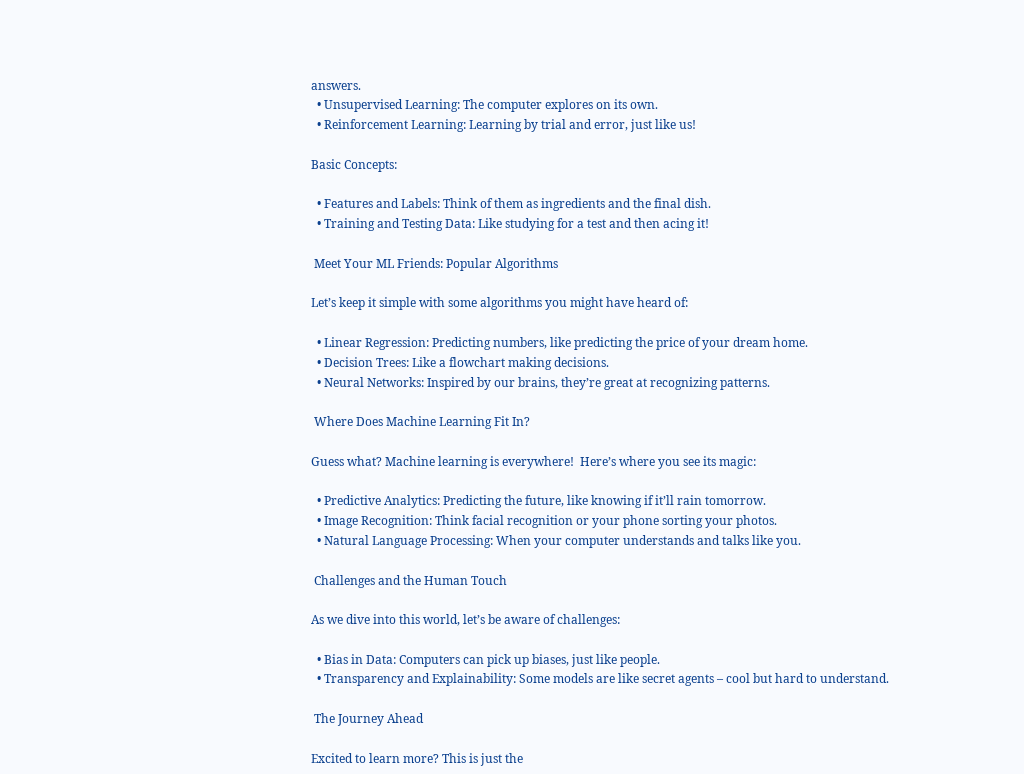answers.
  • Unsupervised Learning: The computer explores on its own.
  • Reinforcement Learning: Learning by trial and error, just like us!

Basic Concepts:

  • Features and Labels: Think of them as ingredients and the final dish.
  • Training and Testing Data: Like studying for a test and then acing it!

 Meet Your ML Friends: Popular Algorithms

Let’s keep it simple with some algorithms you might have heard of:

  • Linear Regression: Predicting numbers, like predicting the price of your dream home.
  • Decision Trees: Like a flowchart making decisions.
  • Neural Networks: Inspired by our brains, they’re great at recognizing patterns.

 Where Does Machine Learning Fit In?

Guess what? Machine learning is everywhere!  Here’s where you see its magic:

  • Predictive Analytics: Predicting the future, like knowing if it’ll rain tomorrow.
  • Image Recognition: Think facial recognition or your phone sorting your photos.
  • Natural Language Processing: When your computer understands and talks like you.

 Challenges and the Human Touch

As we dive into this world, let’s be aware of challenges:

  • Bias in Data: Computers can pick up biases, just like people.
  • Transparency and Explainability: Some models are like secret agents – cool but hard to understand.

 The Journey Ahead

Excited to learn more? This is just the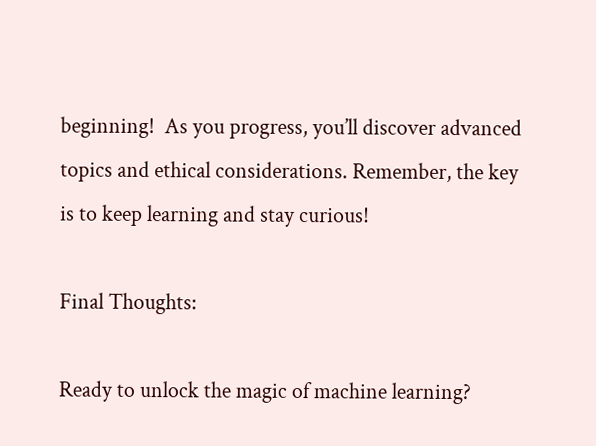beginning!  As you progress, you’ll discover advanced topics and ethical considerations. Remember, the key is to keep learning and stay curious!

Final Thoughts:

Ready to unlock the magic of machine learning?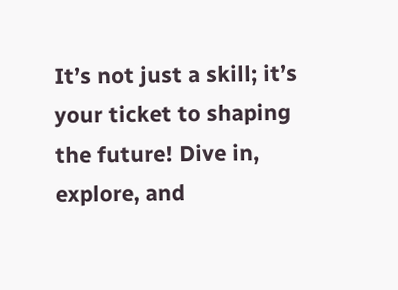It’s not just a skill; it’s your ticket to shaping the future! Dive in, explore, and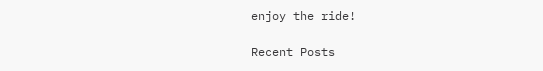enjoy the ride!

Recent Posts